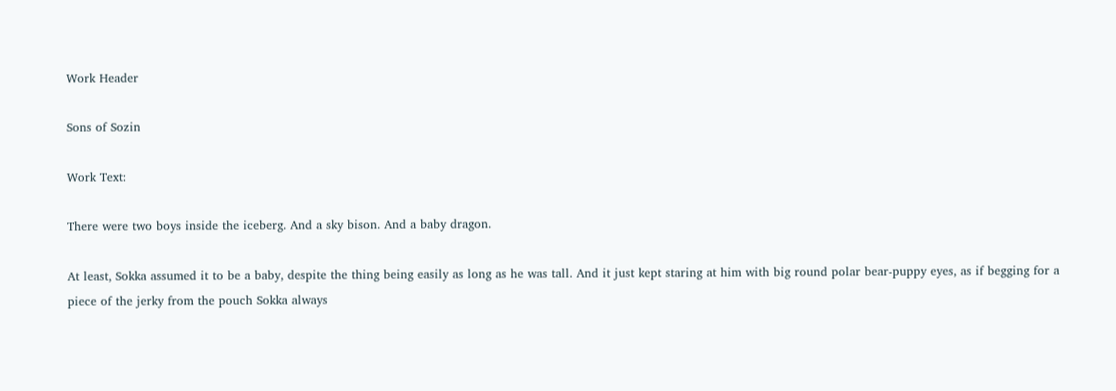Work Header

Sons of Sozin

Work Text:

There were two boys inside the iceberg. And a sky bison. And a baby dragon.

At least, Sokka assumed it to be a baby, despite the thing being easily as long as he was tall. And it just kept staring at him with big round polar bear-puppy eyes, as if begging for a piece of the jerky from the pouch Sokka always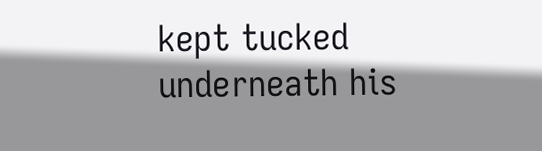kept tucked underneath his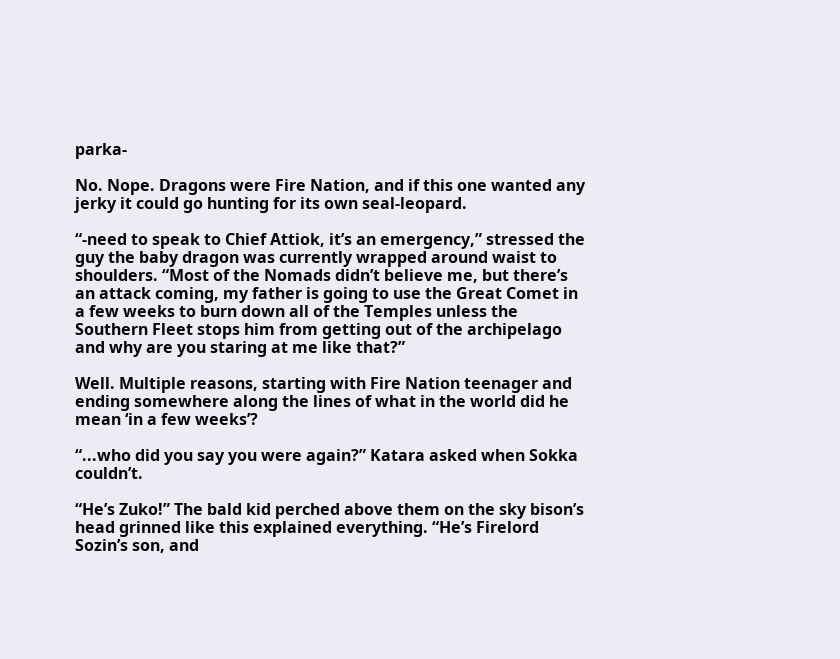parka-

No. Nope. Dragons were Fire Nation, and if this one wanted any jerky it could go hunting for its own seal-leopard.

“-need to speak to Chief Attiok, it’s an emergency,” stressed the guy the baby dragon was currently wrapped around waist to shoulders. “Most of the Nomads didn’t believe me, but there’s an attack coming, my father is going to use the Great Comet in a few weeks to burn down all of the Temples unless the Southern Fleet stops him from getting out of the archipelago and why are you staring at me like that?”

Well. Multiple reasons, starting with Fire Nation teenager and ending somewhere along the lines of what in the world did he mean ‘in a few weeks’?

“...who did you say you were again?” Katara asked when Sokka couldn’t.

“He’s Zuko!” The bald kid perched above them on the sky bison’s head grinned like this explained everything. “He’s Firelord Sozin’s son, and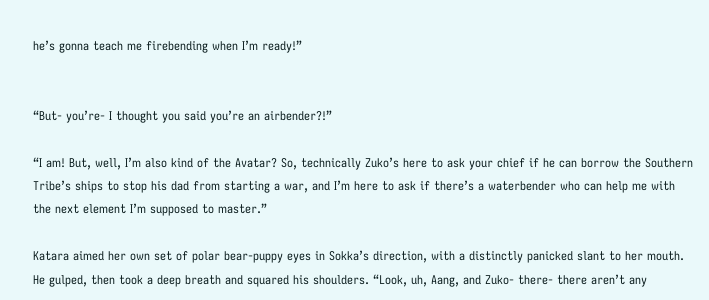he’s gonna teach me firebending when I’m ready!”


“But- you’re- I thought you said you’re an airbender?!”

“I am! But, well, I’m also kind of the Avatar? So, technically Zuko’s here to ask your chief if he can borrow the Southern Tribe’s ships to stop his dad from starting a war, and I’m here to ask if there’s a waterbender who can help me with the next element I’m supposed to master.”

Katara aimed her own set of polar bear-puppy eyes in Sokka’s direction, with a distinctly panicked slant to her mouth. He gulped, then took a deep breath and squared his shoulders. “Look, uh, Aang, and Zuko- there- there aren’t any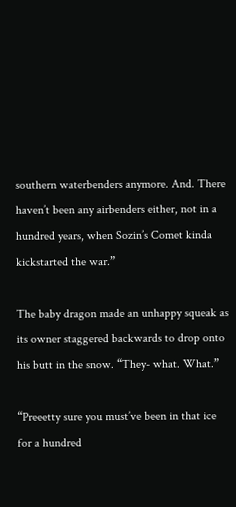southern waterbenders anymore. And. There haven’t been any airbenders either, not in a hundred years, when Sozin’s Comet kinda kickstarted the war.”

The baby dragon made an unhappy squeak as its owner staggered backwards to drop onto his butt in the snow. “They- what. What.”

“Preeetty sure you must’ve been in that ice for a hundred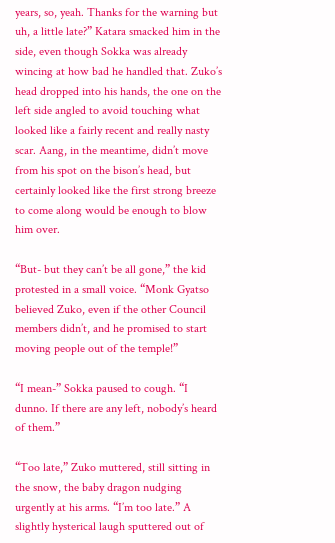years, so, yeah. Thanks for the warning but uh, a little late?” Katara smacked him in the side, even though Sokka was already wincing at how bad he handled that. Zuko’s head dropped into his hands, the one on the left side angled to avoid touching what looked like a fairly recent and really nasty scar. Aang, in the meantime, didn’t move from his spot on the bison’s head, but certainly looked like the first strong breeze to come along would be enough to blow him over.

“But- but they can’t be all gone,” the kid protested in a small voice. “Monk Gyatso believed Zuko, even if the other Council members didn’t, and he promised to start moving people out of the temple!”

“I mean-” Sokka paused to cough. “I dunno. If there are any left, nobody’s heard of them.”

“Too late,” Zuko muttered, still sitting in the snow, the baby dragon nudging urgently at his arms. “I’m too late.” A slightly hysterical laugh sputtered out of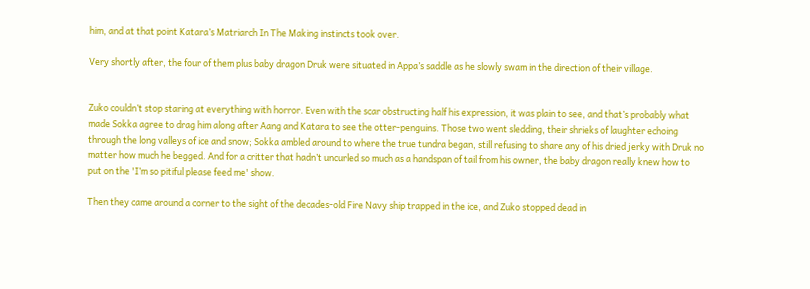him, and at that point Katara’s Matriarch In The Making instincts took over.

Very shortly after, the four of them plus baby dragon Druk were situated in Appa’s saddle as he slowly swam in the direction of their village.


Zuko couldn’t stop staring at everything with horror. Even with the scar obstructing half his expression, it was plain to see, and that’s probably what made Sokka agree to drag him along after Aang and Katara to see the otter-penguins. Those two went sledding, their shrieks of laughter echoing through the long valleys of ice and snow; Sokka ambled around to where the true tundra began, still refusing to share any of his dried jerky with Druk no matter how much he begged. And for a critter that hadn’t uncurled so much as a handspan of tail from his owner, the baby dragon really knew how to put on the 'I’m so pitiful please feed me' show.

Then they came around a corner to the sight of the decades-old Fire Navy ship trapped in the ice, and Zuko stopped dead in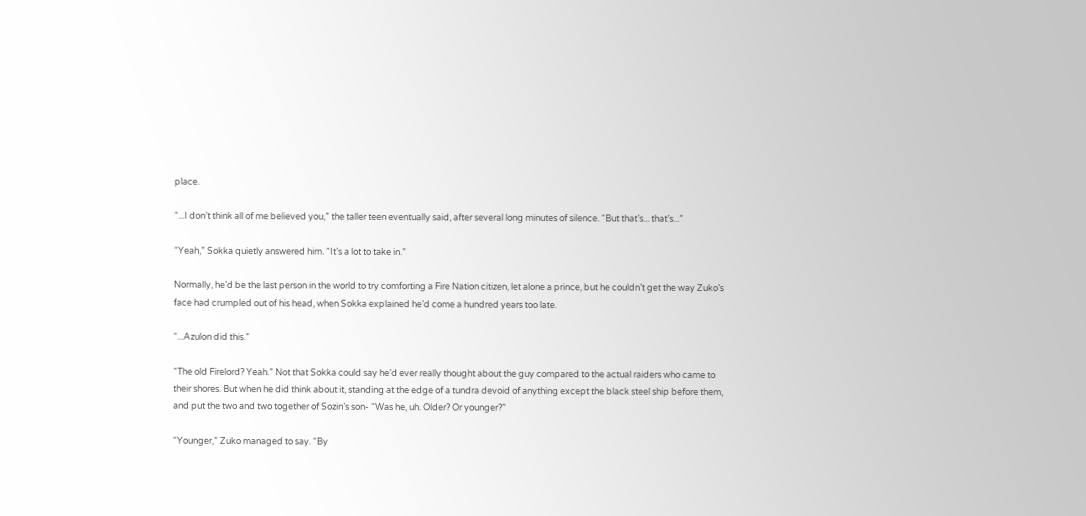place.

“...I don’t think all of me believed you,” the taller teen eventually said, after several long minutes of silence. “But that’s... that’s...”

“Yeah,” Sokka quietly answered him. “It’s a lot to take in.”

Normally, he’d be the last person in the world to try comforting a Fire Nation citizen, let alone a prince, but he couldn’t get the way Zuko’s face had crumpled out of his head, when Sokka explained he’d come a hundred years too late.

“...Azulon did this.”

“The old Firelord? Yeah.” Not that Sokka could say he’d ever really thought about the guy compared to the actual raiders who came to their shores. But when he did think about it, standing at the edge of a tundra devoid of anything except the black steel ship before them, and put the two and two together of Sozin’s son- “Was he, uh. Older? Or younger?”

“Younger,” Zuko managed to say. “By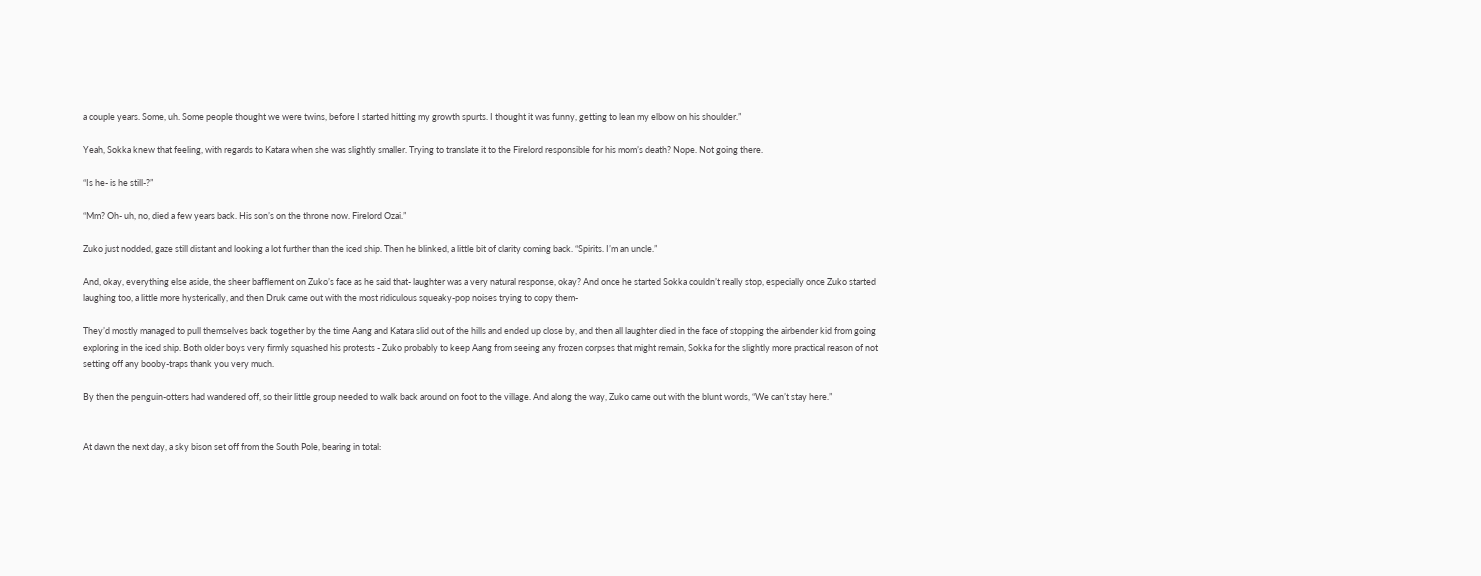a couple years. Some, uh. Some people thought we were twins, before I started hitting my growth spurts. I thought it was funny, getting to lean my elbow on his shoulder.”

Yeah, Sokka knew that feeling, with regards to Katara when she was slightly smaller. Trying to translate it to the Firelord responsible for his mom’s death? Nope. Not going there.

“Is he- is he still-?”

“Mm? Oh- uh, no, died a few years back. His son’s on the throne now. Firelord Ozai.”

Zuko just nodded, gaze still distant and looking a lot further than the iced ship. Then he blinked, a little bit of clarity coming back. “Spirits. I’m an uncle.”

And, okay, everything else aside, the sheer bafflement on Zuko’s face as he said that- laughter was a very natural response, okay? And once he started Sokka couldn’t really stop, especially once Zuko started laughing too, a little more hysterically, and then Druk came out with the most ridiculous squeaky-pop noises trying to copy them-

They’d mostly managed to pull themselves back together by the time Aang and Katara slid out of the hills and ended up close by, and then all laughter died in the face of stopping the airbender kid from going exploring in the iced ship. Both older boys very firmly squashed his protests - Zuko probably to keep Aang from seeing any frozen corpses that might remain, Sokka for the slightly more practical reason of not setting off any booby-traps thank you very much.

By then the penguin-otters had wandered off, so their little group needed to walk back around on foot to the village. And along the way, Zuko came out with the blunt words, “We can’t stay here.”


At dawn the next day, a sky bison set off from the South Pole, bearing in total: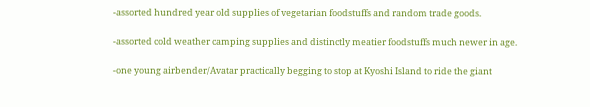-assorted hundred year old supplies of vegetarian foodstuffs and random trade goods.

-assorted cold weather camping supplies and distinctly meatier foodstuffs much newer in age.

-one young airbender/Avatar practically begging to stop at Kyoshi Island to ride the giant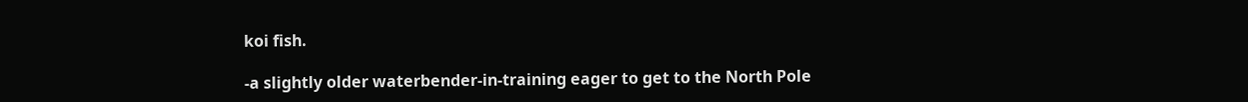koi fish.

-a slightly older waterbender-in-training eager to get to the North Pole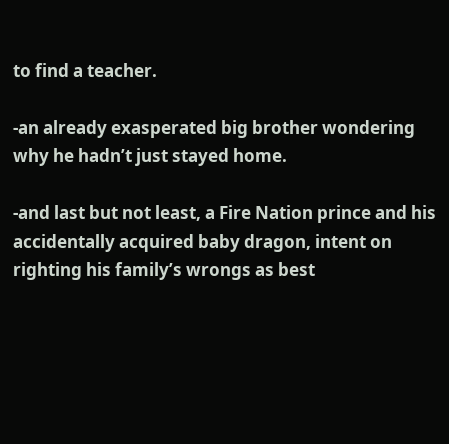to find a teacher.

-an already exasperated big brother wondering why he hadn’t just stayed home.

-and last but not least, a Fire Nation prince and his accidentally acquired baby dragon, intent on righting his family’s wrongs as best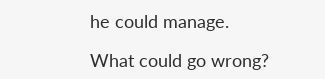he could manage.

What could go wrong?